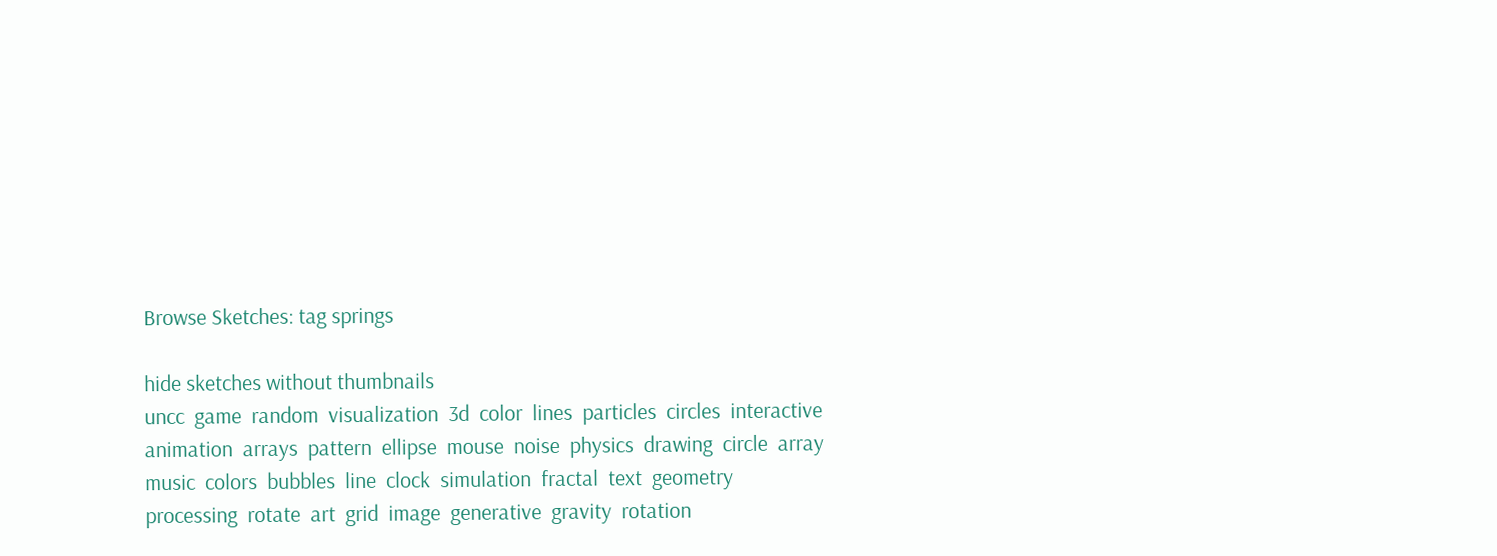Browse Sketches: tag springs

hide sketches without thumbnails
uncc  game  random  visualization  3d  color  lines  particles  circles  interactive  animation  arrays  pattern  ellipse  mouse  noise  physics  drawing  circle  array  music  colors  bubbles  line  clock  simulation  fractal  text  geometry  processing  rotate  art  grid  image  generative  gravity  rotation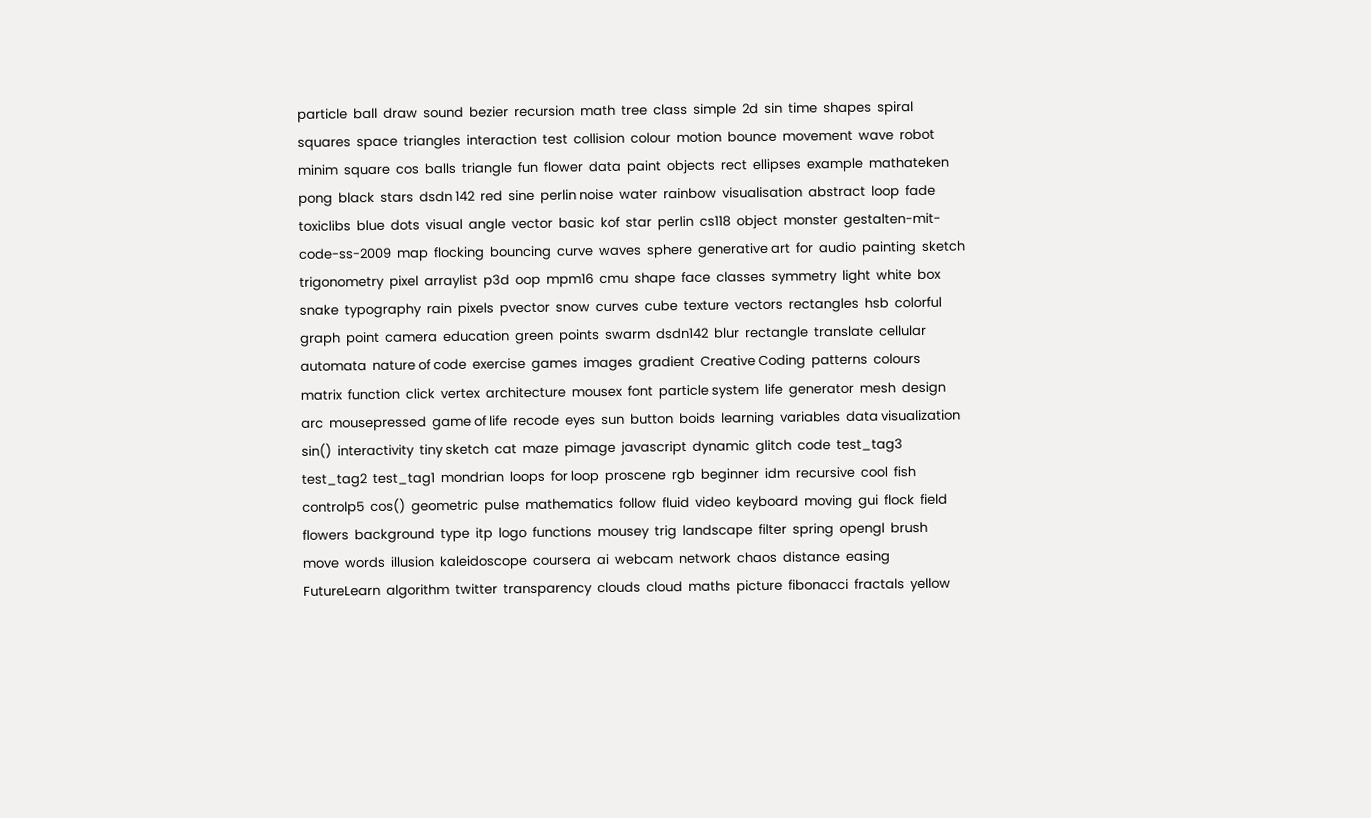particle  ball  draw  sound  bezier  recursion  math  tree  class  simple  2d  sin  time  shapes  spiral  squares  space  triangles  interaction  test  collision  colour  motion  bounce  movement  wave  robot  minim  square  cos  balls  triangle  fun  flower  data  paint  objects  rect  ellipses  example  mathateken  pong  black  stars  dsdn 142  red  sine  perlin noise  water  rainbow  visualisation  abstract  loop  fade  toxiclibs  blue  dots  visual  angle  vector  basic  kof  star  perlin  cs118  object  monster  gestalten-mit-code-ss-2009  map  flocking  bouncing  curve  waves  sphere  generative art  for  audio  painting  sketch  trigonometry  pixel  arraylist  p3d  oop  mpm16  cmu  shape  face  classes  symmetry  light  white  box  snake  typography  rain  pixels  pvector  snow  curves  cube  texture  vectors  rectangles  hsb  colorful  graph  point  camera  education  green  points  swarm  dsdn142  blur  rectangle  translate  cellular automata  nature of code  exercise  games  images  gradient  Creative Coding  patterns  colours  matrix  function  click  vertex  architecture  mousex  font  particle system  life  generator  mesh  design  arc  mousepressed  game of life  recode  eyes  sun  button  boids  learning  variables  data visualization  sin()  interactivity  tiny sketch  cat  maze  pimage  javascript  dynamic  glitch  code  test_tag3  test_tag2  test_tag1  mondrian  loops  for loop  proscene  rgb  beginner  idm  recursive  cool  fish  controlp5  cos()  geometric  pulse  mathematics  follow  fluid  video  keyboard  moving  gui  flock  field  flowers  background  type  itp  logo  functions  mousey  trig  landscape  filter  spring  opengl  brush  move  words  illusion  kaleidoscope  coursera  ai  webcam  network  chaos  distance  easing  FutureLearn  algorithm  twitter  transparency  clouds  cloud  maths  picture  fibonacci  fractals  yellow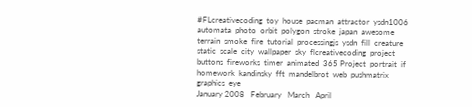#FLcreativecoding  toy  house  pacman  attractor  ysdn1006  automata  photo  orbit  polygon  stroke  japan  awesome  terrain  smoke  fire  tutorial  processingjs  ysdn  fill  creature  static  scale  city  wallpaper  sky  flcreativecoding  project  buttons  fireworks  timer  animated  365 Project  portrait  if  homework  kandinsky  fft  mandelbrot  web  pushmatrix  graphics  eye
January 2008   February   March   April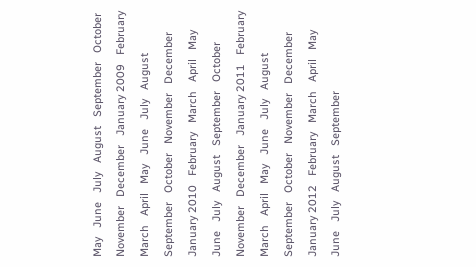May   June   July   August   September   October   November   December   January 2009   February   March   April   May   June   July   August   September   October   November   December   January 2010   February   March   April   May   June   July   August   September   October   November   December   January 2011   February   March   April   May   June   July   August   September   October   November   December   January 2012   February   March   April   May   June   July   August   September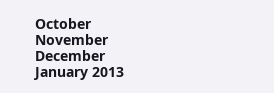October   November   December   January 2013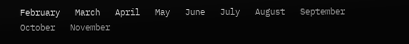February   March   April   May   June   July   August   September   October   November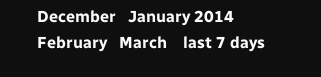December   January 2014   February   March    last 7 days